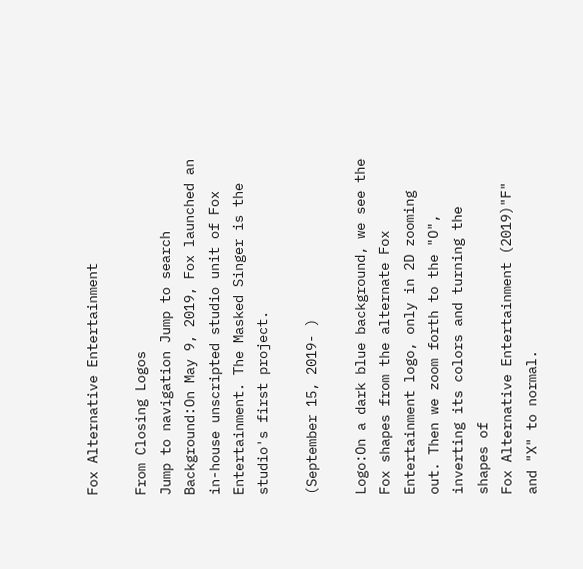Fox Alternative Entertainment

From Closing Logos
Jump to navigation Jump to search
Background:On May 9, 2019, Fox launched an in-house unscripted studio unit of Fox Entertainment. The Masked Singer is the studio's first project.

(September 15, 2019- )

Logo:On a dark blue background, we see the Fox shapes from the alternate Fox Entertainment logo, only in 2D zooming out. Then we zoom forth to the "O", inverting its colors and turning the shapes of
Fox Alternative Entertainment (2019)"F" and "X" to normal.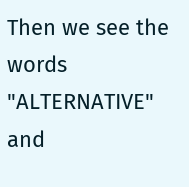Then we see the words "ALTERNATIVE" and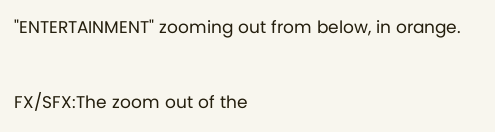"ENTERTAINMENT" zooming out from below, in orange.

FX/SFX:The zoom out of the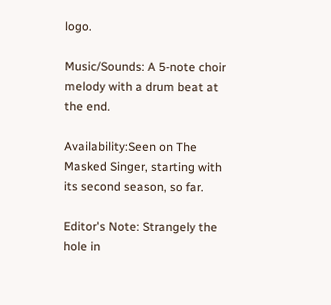logo.

Music/Sounds: A 5-note choir melody with a drum beat at the end.

Availability:Seen on The Masked Singer, starting with its second season, so far.

Editor's Note: Strangely the hole in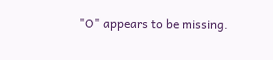"O" appears to be missing.